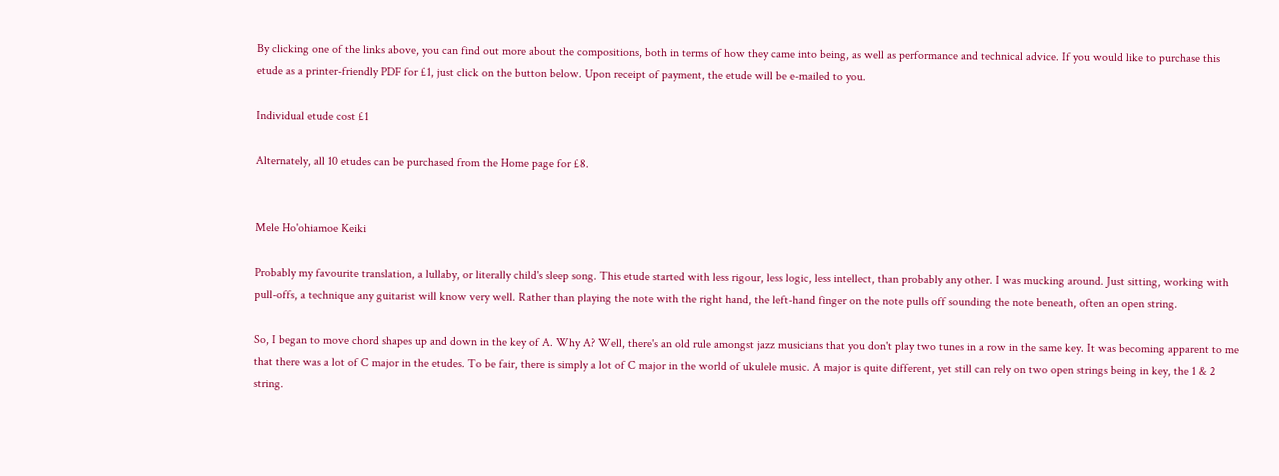By clicking one of the links above, you can find out more about the compositions, both in terms of how they came into being, as well as performance and technical advice. If you would like to purchase this etude as a printer-friendly PDF for £1, just click on the button below. Upon receipt of payment, the etude will be e-mailed to you.

Individual etude cost £1

Alternately, all 10 etudes can be purchased from the Home page for £8.


Mele Ho'ohiamoe Keiki

Probably my favourite translation, a lullaby, or literally child's sleep song. This etude started with less rigour, less logic, less intellect, than probably any other. I was mucking around. Just sitting, working with pull-offs, a technique any guitarist will know very well. Rather than playing the note with the right hand, the left-hand finger on the note pulls off sounding the note beneath, often an open string.

So, I began to move chord shapes up and down in the key of A. Why A? Well, there's an old rule amongst jazz musicians that you don't play two tunes in a row in the same key. It was becoming apparent to me that there was a lot of C major in the etudes. To be fair, there is simply a lot of C major in the world of ukulele music. A major is quite different, yet still can rely on two open strings being in key, the 1 & 2 string.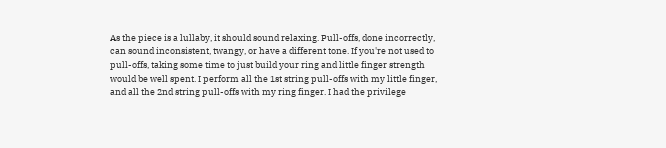As the piece is a lullaby, it should sound relaxing. Pull-offs, done incorrectly, can sound inconsistent, twangy, or have a different tone. If you're not used to pull-offs, taking some time to just build your ring and little finger strength would be well spent. I perform all the 1st string pull-offs with my little finger, and all the 2nd string pull-offs with my ring finger. I had the privilege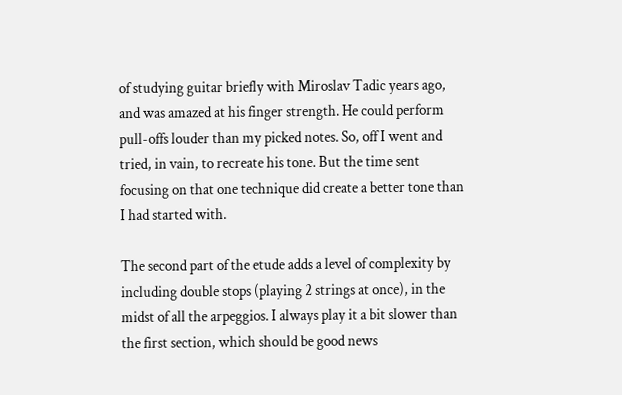of studying guitar briefly with Miroslav Tadic years ago, and was amazed at his finger strength. He could perform pull-offs louder than my picked notes. So, off I went and tried, in vain, to recreate his tone. But the time sent focusing on that one technique did create a better tone than I had started with.

The second part of the etude adds a level of complexity by including double stops (playing 2 strings at once), in the midst of all the arpeggios. I always play it a bit slower than the first section, which should be good news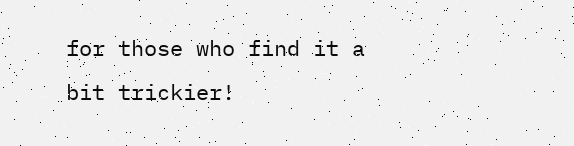for those who find it a bit trickier!